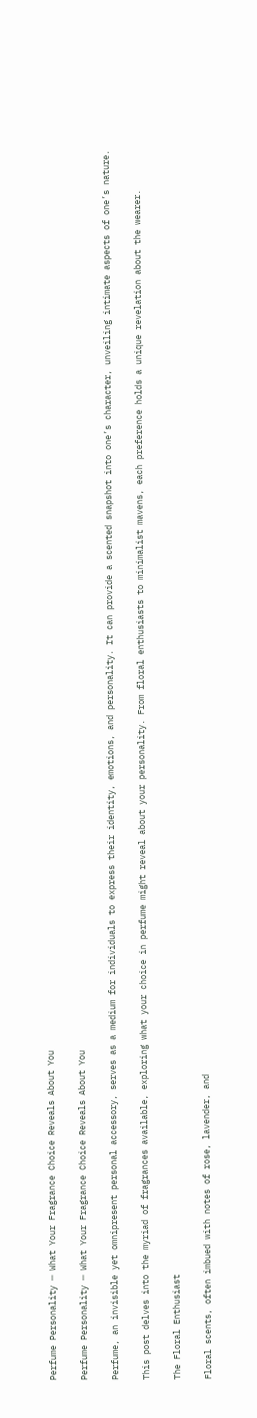Perfume Personality ─ What Your Fragrance Choice Reveals About You

Perfume Personality ─ What Your Fragrance Choice Reveals About You

Perfume, an invisible yet omnipresent personal accessory, serves as a medium for individuals to express their identity, emotions, and personality. It can provide a scented snapshot into one’s character, unveiling intimate aspects of one’s nature.

This post delves into the myriad of fragrances available, exploring what your choice in perfume might reveal about your personality. From floral enthusiasts to minimalist mavens, each preference holds a unique revelation about the wearer.

The Floral Enthusiast

Floral scents, often imbued with notes of rose, lavender, and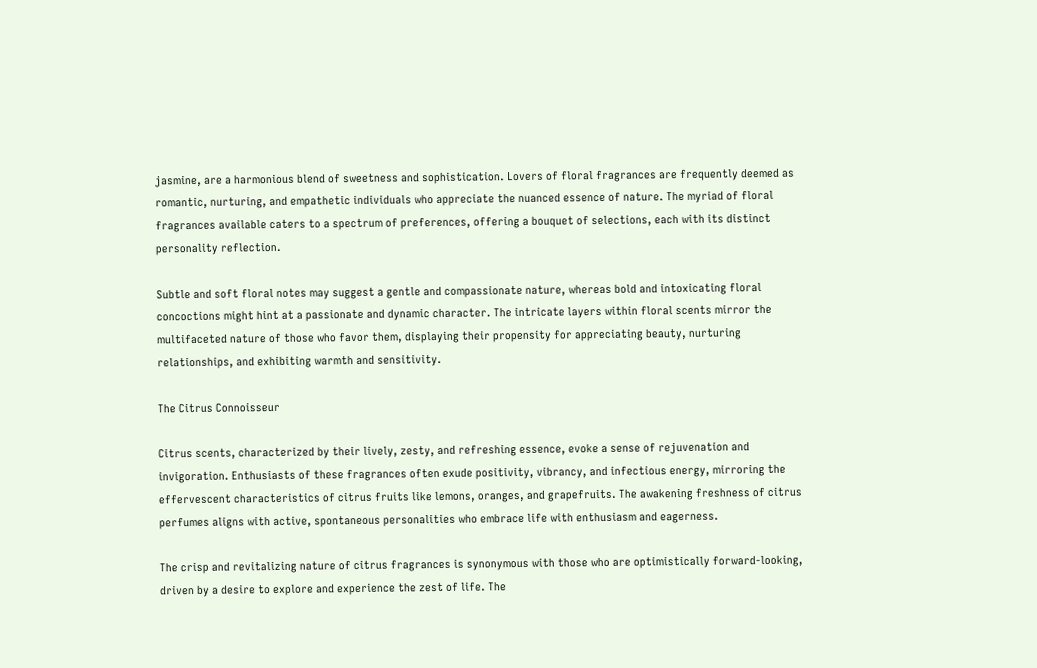jasmine, are a harmonious blend of sweetness and sophistication. Lovers of floral fragrances are frequently deemed as romantic, nurturing, and empathetic individuals who appreciate the nuanced essence of nature. The myriad of floral fragrances available caters to a spectrum of preferences, offering a bouquet of selections, each with its distinct personality reflection.

Subtle and soft floral notes may suggest a gentle and compassionate nature, whereas bold and intoxicating floral concoctions might hint at a passionate and dynamic character. The intricate layers within floral scents mirror the multifaceted nature of those who favor them, displaying their propensity for appreciating beauty, nurturing relationships, and exhibiting warmth and sensitivity.

The Citrus Connoisseur

Citrus scents, characterized by their lively, zesty, and refreshing essence, evoke a sense of rejuvenation and invigoration. Enthusiasts of these fragrances often exude positivity, vibrancy, and infectious energy, mirroring the effervescent characteristics of citrus fruits like lemons, oranges, and grapefruits. The awakening freshness of citrus perfumes aligns with active, spontaneous personalities who embrace life with enthusiasm and eagerness.

The crisp and revitalizing nature of citrus fragrances is synonymous with those who are optimistically forward-looking, driven by a desire to explore and experience the zest of life. The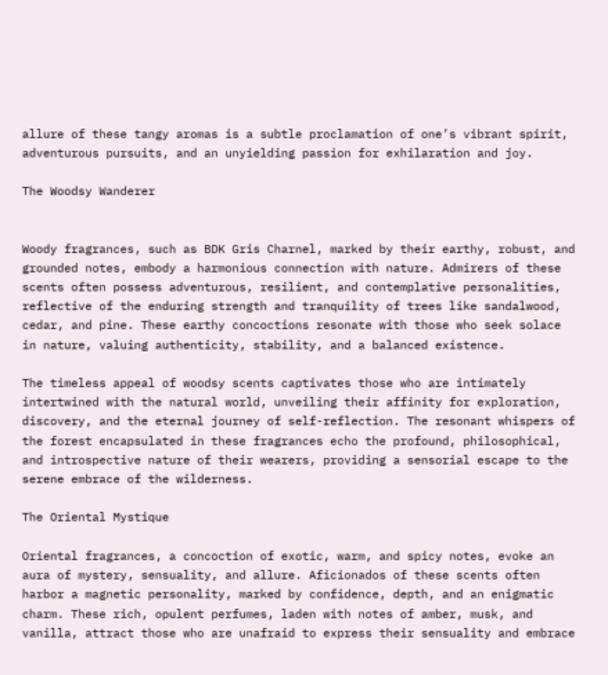allure of these tangy aromas is a subtle proclamation of one’s vibrant spirit, adventurous pursuits, and an unyielding passion for exhilaration and joy.

The Woodsy Wanderer


Woody fragrances, such as BDK Gris Charnel, marked by their earthy, robust, and grounded notes, embody a harmonious connection with nature. Admirers of these scents often possess adventurous, resilient, and contemplative personalities, reflective of the enduring strength and tranquility of trees like sandalwood, cedar, and pine. These earthy concoctions resonate with those who seek solace in nature, valuing authenticity, stability, and a balanced existence.

The timeless appeal of woodsy scents captivates those who are intimately intertwined with the natural world, unveiling their affinity for exploration, discovery, and the eternal journey of self-reflection. The resonant whispers of the forest encapsulated in these fragrances echo the profound, philosophical, and introspective nature of their wearers, providing a sensorial escape to the serene embrace of the wilderness.

The Oriental Mystique

Oriental fragrances, a concoction of exotic, warm, and spicy notes, evoke an aura of mystery, sensuality, and allure. Aficionados of these scents often harbor a magnetic personality, marked by confidence, depth, and an enigmatic charm. These rich, opulent perfumes, laden with notes of amber, musk, and vanilla, attract those who are unafraid to express their sensuality and embrace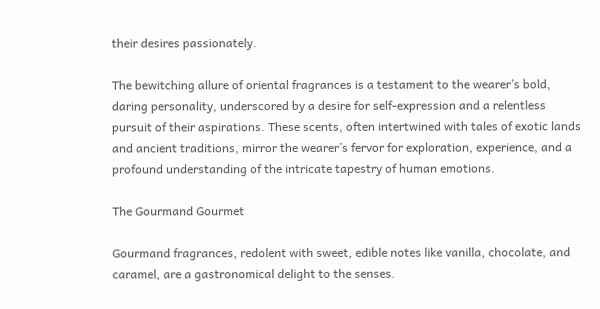their desires passionately.

The bewitching allure of oriental fragrances is a testament to the wearer’s bold, daring personality, underscored by a desire for self-expression and a relentless pursuit of their aspirations. These scents, often intertwined with tales of exotic lands and ancient traditions, mirror the wearer’s fervor for exploration, experience, and a profound understanding of the intricate tapestry of human emotions.

The Gourmand Gourmet

Gourmand fragrances, redolent with sweet, edible notes like vanilla, chocolate, and caramel, are a gastronomical delight to the senses.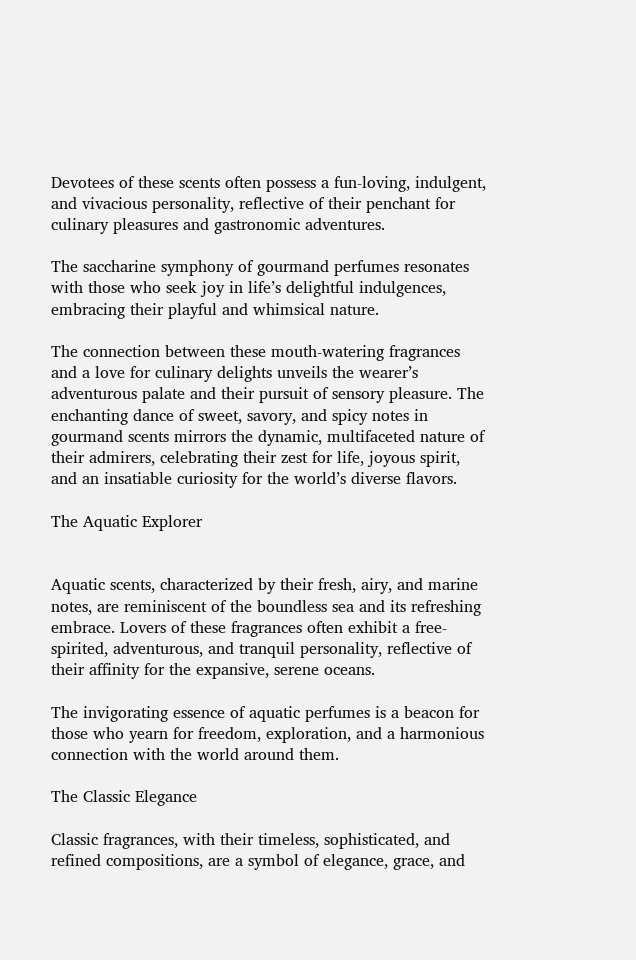Devotees of these scents often possess a fun-loving, indulgent, and vivacious personality, reflective of their penchant for culinary pleasures and gastronomic adventures.

The saccharine symphony of gourmand perfumes resonates with those who seek joy in life’s delightful indulgences, embracing their playful and whimsical nature.

The connection between these mouth-watering fragrances and a love for culinary delights unveils the wearer’s adventurous palate and their pursuit of sensory pleasure. The enchanting dance of sweet, savory, and spicy notes in gourmand scents mirrors the dynamic, multifaceted nature of their admirers, celebrating their zest for life, joyous spirit, and an insatiable curiosity for the world’s diverse flavors.

The Aquatic Explorer


Aquatic scents, characterized by their fresh, airy, and marine notes, are reminiscent of the boundless sea and its refreshing embrace. Lovers of these fragrances often exhibit a free-spirited, adventurous, and tranquil personality, reflective of their affinity for the expansive, serene oceans.

The invigorating essence of aquatic perfumes is a beacon for those who yearn for freedom, exploration, and a harmonious connection with the world around them.

The Classic Elegance

Classic fragrances, with their timeless, sophisticated, and refined compositions, are a symbol of elegance, grace, and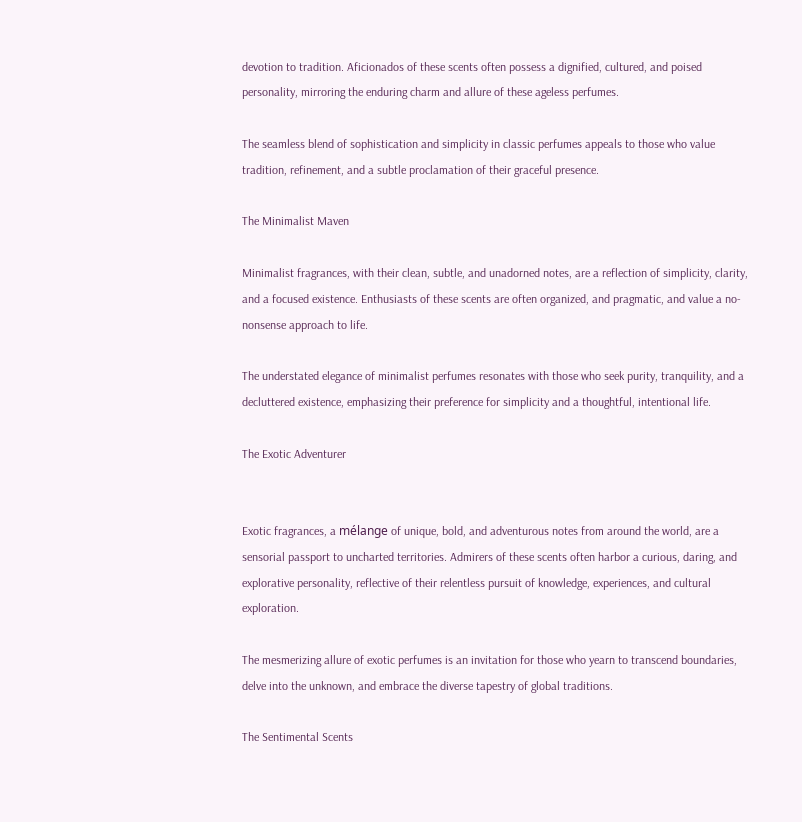devotion to tradition. Aficionados of these scents often possess a dignified, cultured, and poised personality, mirroring the enduring charm and allure of these ageless perfumes.

The seamless blend of sophistication and simplicity in classic perfumes appeals to those who value tradition, refinement, and a subtle proclamation of their graceful presence.

The Minimalist Maven

Minimalist fragrances, with their clean, subtle, and unadorned notes, are a reflection of simplicity, clarity, and a focused existence. Enthusiasts of these scents are often organized, and pragmatic, and value a no-nonsense approach to life.

The understated elegance of minimalist perfumes resonates with those who seek purity, tranquility, and a decluttered existence, emphasizing their preference for simplicity and a thoughtful, intentional life.

The Exotic Adventurer


Exotic fragrances, a mélange of unique, bold, and adventurous notes from around the world, are a sensorial passport to uncharted territories. Admirers of these scents often harbor a curious, daring, and explorative personality, reflective of their relentless pursuit of knowledge, experiences, and cultural exploration.

The mesmerizing allure of exotic perfumes is an invitation for those who yearn to transcend boundaries, delve into the unknown, and embrace the diverse tapestry of global traditions.

The Sentimental Scents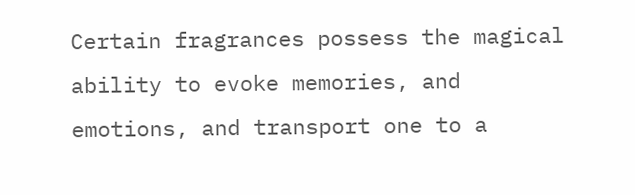Certain fragrances possess the magical ability to evoke memories, and emotions, and transport one to a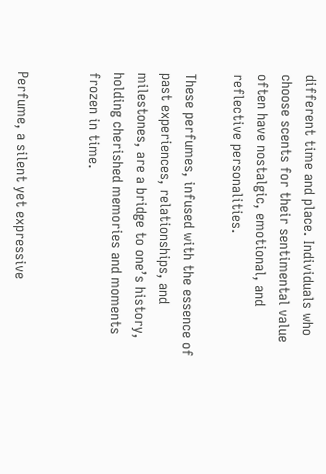different time and place. Individuals who choose scents for their sentimental value often have nostalgic, emotional, and reflective personalities.

These perfumes, infused with the essence of past experiences, relationships, and milestones, are a bridge to one’s history, holding cherished memories and moments frozen in time.


Perfume, a silent yet expressive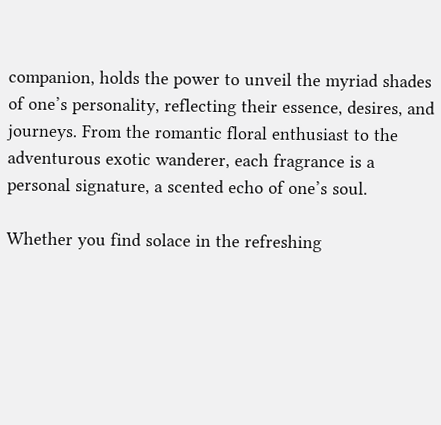companion, holds the power to unveil the myriad shades of one’s personality, reflecting their essence, desires, and journeys. From the romantic floral enthusiast to the adventurous exotic wanderer, each fragrance is a personal signature, a scented echo of one’s soul.

Whether you find solace in the refreshing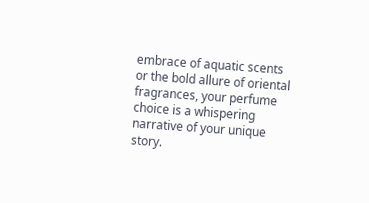embrace of aquatic scents or the bold allure of oriental fragrances, your perfume choice is a whispering narrative of your unique story.